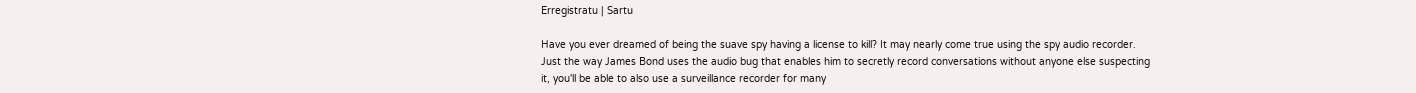Erregistratu | Sartu

Have you ever dreamed of being the suave spy having a license to kill? It may nearly come true using the spy audio recorder. Just the way James Bond uses the audio bug that enables him to secretly record conversations without anyone else suspecting it, you'll be able to also use a surveillance recorder for many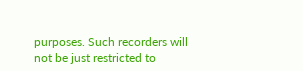purposes. Such recorders will not be just restricted to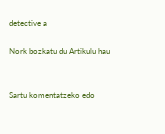detective a

Nork bozkatu du Artikulu hau


Sartu komentatzeko edo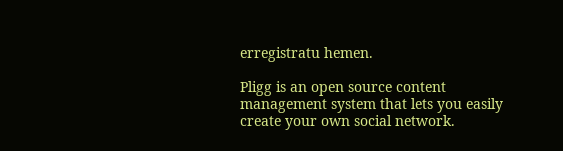erregistratu hemen.

Pligg is an open source content management system that lets you easily create your own social network.